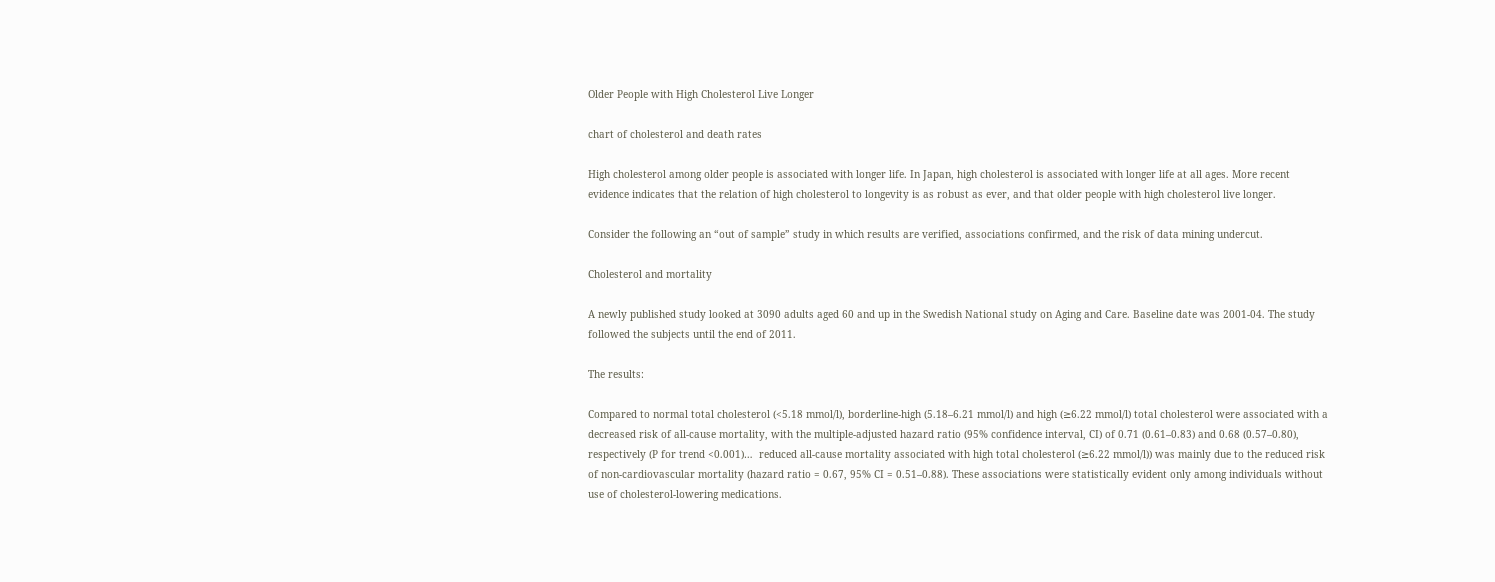Older People with High Cholesterol Live Longer

chart of cholesterol and death rates

High cholesterol among older people is associated with longer life. In Japan, high cholesterol is associated with longer life at all ages. More recent evidence indicates that the relation of high cholesterol to longevity is as robust as ever, and that older people with high cholesterol live longer.

Consider the following an “out of sample” study in which results are verified, associations confirmed, and the risk of data mining undercut.

Cholesterol and mortality

A newly published study looked at 3090 adults aged 60 and up in the Swedish National study on Aging and Care. Baseline date was 2001-04. The study followed the subjects until the end of 2011.

The results:

Compared to normal total cholesterol (<5.18 mmol/l), borderline-high (5.18–6.21 mmol/l) and high (≥6.22 mmol/l) total cholesterol were associated with a decreased risk of all-cause mortality, with the multiple-adjusted hazard ratio (95% confidence interval, CI) of 0.71 (0.61–0.83) and 0.68 (0.57–0.80), respectively (P for trend <0.001)…  reduced all-cause mortality associated with high total cholesterol (≥6.22 mmol/l)) was mainly due to the reduced risk of non-cardiovascular mortality (hazard ratio = 0.67, 95% CI = 0.51–0.88). These associations were statistically evident only among individuals without use of cholesterol-lowering medications.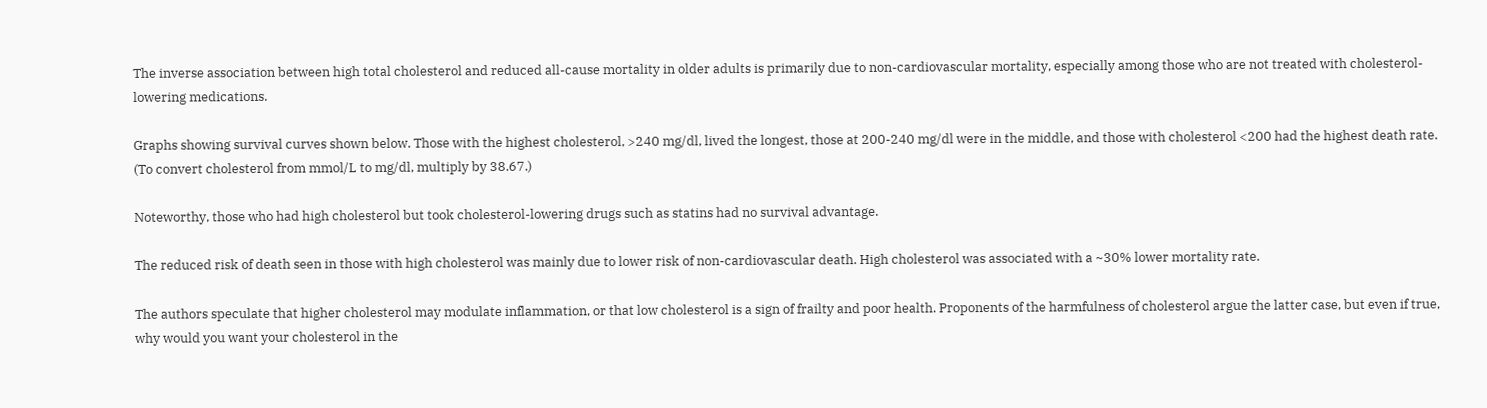The inverse association between high total cholesterol and reduced all-cause mortality in older adults is primarily due to non-cardiovascular mortality, especially among those who are not treated with cholesterol-lowering medications.

Graphs showing survival curves shown below. Those with the highest cholesterol, >240 mg/dl, lived the longest, those at 200-240 mg/dl were in the middle, and those with cholesterol <200 had the highest death rate. (To convert cholesterol from mmol/L to mg/dl, multiply by 38.67.)

Noteworthy, those who had high cholesterol but took cholesterol-lowering drugs such as statins had no survival advantage.

The reduced risk of death seen in those with high cholesterol was mainly due to lower risk of non-cardiovascular death. High cholesterol was associated with a ~30% lower mortality rate.

The authors speculate that higher cholesterol may modulate inflammation, or that low cholesterol is a sign of frailty and poor health. Proponents of the harmfulness of cholesterol argue the latter case, but even if true, why would you want your cholesterol in the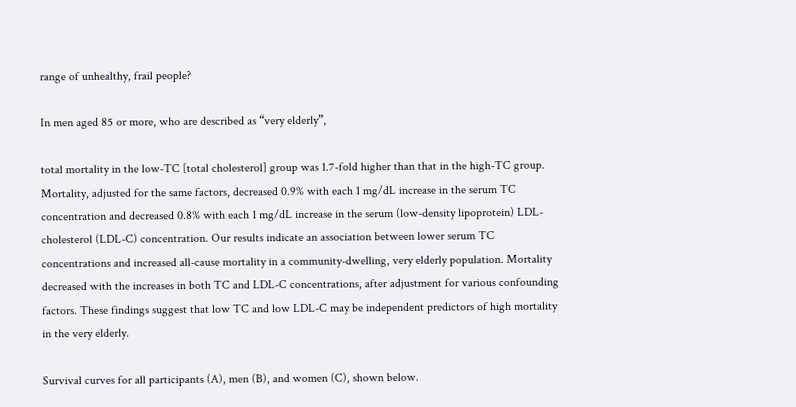range of unhealthy, frail people?

In men aged 85 or more, who are described as “very elderly”,

total mortality in the low-TC [total cholesterol] group was 1.7-fold higher than that in the high-TC group. Mortality, adjusted for the same factors, decreased 0.9% with each 1 mg/dL increase in the serum TC concentration and decreased 0.8% with each 1 mg/dL increase in the serum (low-density lipoprotein) LDL-cholesterol (LDL-C) concentration. Our results indicate an association between lower serum TC concentrations and increased all-cause mortality in a community-dwelling, very elderly population. Mortality decreased with the increases in both TC and LDL-C concentrations, after adjustment for various confounding factors. These findings suggest that low TC and low LDL-C may be independent predictors of high mortality in the very elderly.

Survival curves for all participants (A), men (B), and women (C), shown below.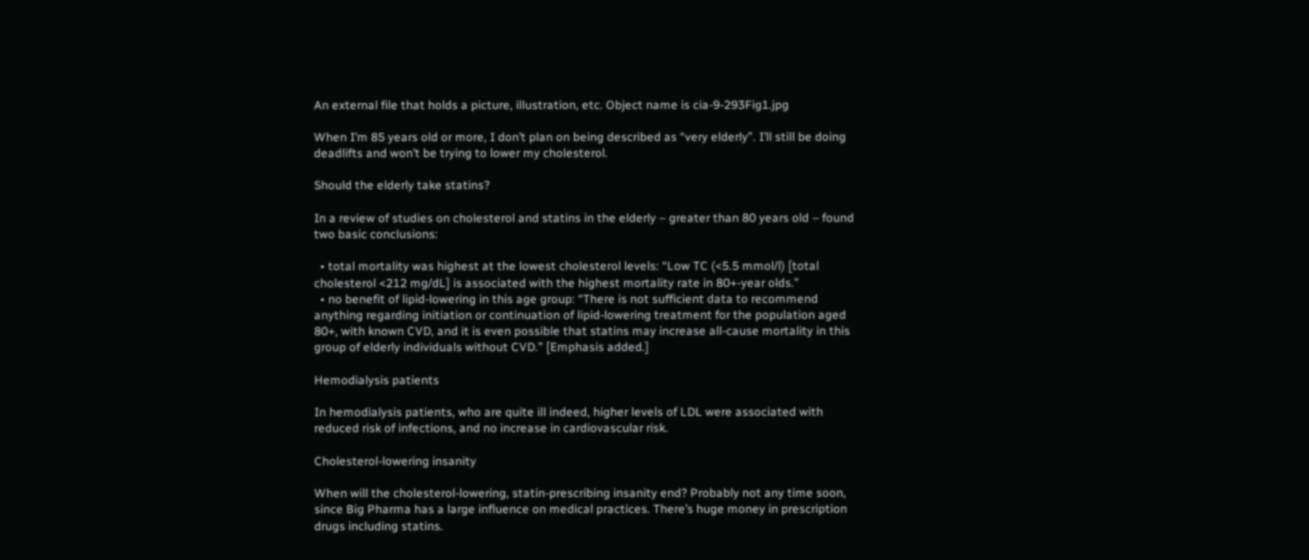An external file that holds a picture, illustration, etc. Object name is cia-9-293Fig1.jpg

When I’m 85 years old or more, I don’t plan on being described as “very elderly”. I’ll still be doing deadlifts and won’t be trying to lower my cholesterol.

Should the elderly take statins?

In a review of studies on cholesterol and statins in the elderly – greater than 80 years old – found two basic conclusions:

  • total mortality was highest at the lowest cholesterol levels: “Low TC (<5.5 mmol/l) [total cholesterol <212 mg/dL] is associated with the highest mortality rate in 80+-year olds.”
  • no benefit of lipid-lowering in this age group: “There is not sufficient data to recommend anything regarding initiation or continuation of lipid-lowering treatment for the population aged 80+, with known CVD, and it is even possible that statins may increase all-cause mortality in this group of elderly individuals without CVD.” [Emphasis added.]

Hemodialysis patients

In hemodialysis patients, who are quite ill indeed, higher levels of LDL were associated with reduced risk of infections, and no increase in cardiovascular risk.

Cholesterol-lowering insanity

When will the cholesterol-lowering, statin-prescribing insanity end? Probably not any time soon, since Big Pharma has a large influence on medical practices. There’s huge money in prescription drugs including statins.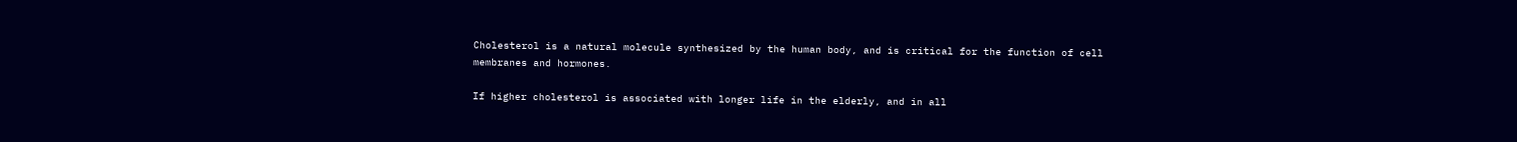Cholesterol is a natural molecule synthesized by the human body, and is critical for the function of cell membranes and hormones.

If higher cholesterol is associated with longer life in the elderly, and in all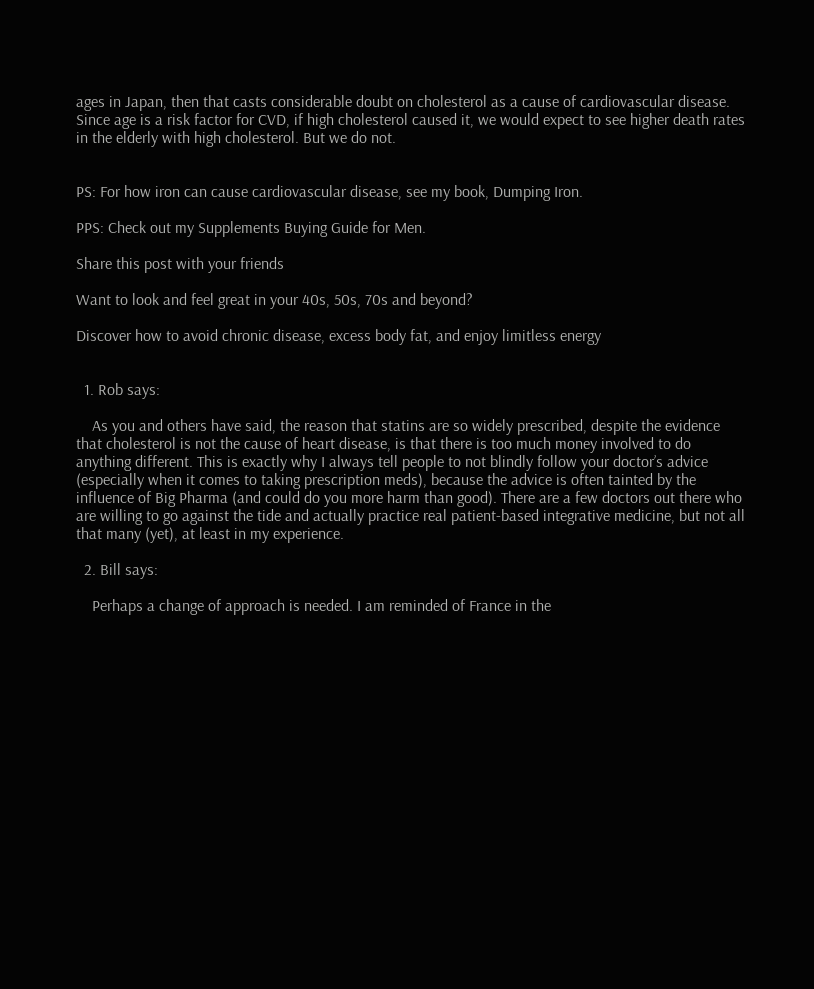ages in Japan, then that casts considerable doubt on cholesterol as a cause of cardiovascular disease. Since age is a risk factor for CVD, if high cholesterol caused it, we would expect to see higher death rates in the elderly with high cholesterol. But we do not.


PS: For how iron can cause cardiovascular disease, see my book, Dumping Iron.

PPS: Check out my Supplements Buying Guide for Men.

Share this post with your friends

Want to look and feel great in your 40s, 50s, 70s and beyond?

Discover how to avoid chronic disease, excess body fat, and enjoy limitless energy


  1. Rob says:

    As you and others have said, the reason that statins are so widely prescribed, despite the evidence that cholesterol is not the cause of heart disease, is that there is too much money involved to do anything different. This is exactly why I always tell people to not blindly follow your doctor’s advice (especially when it comes to taking prescription meds), because the advice is often tainted by the influence of Big Pharma (and could do you more harm than good). There are a few doctors out there who are willing to go against the tide and actually practice real patient-based integrative medicine, but not all that many (yet), at least in my experience.

  2. Bill says:

    Perhaps a change of approach is needed. I am reminded of France in the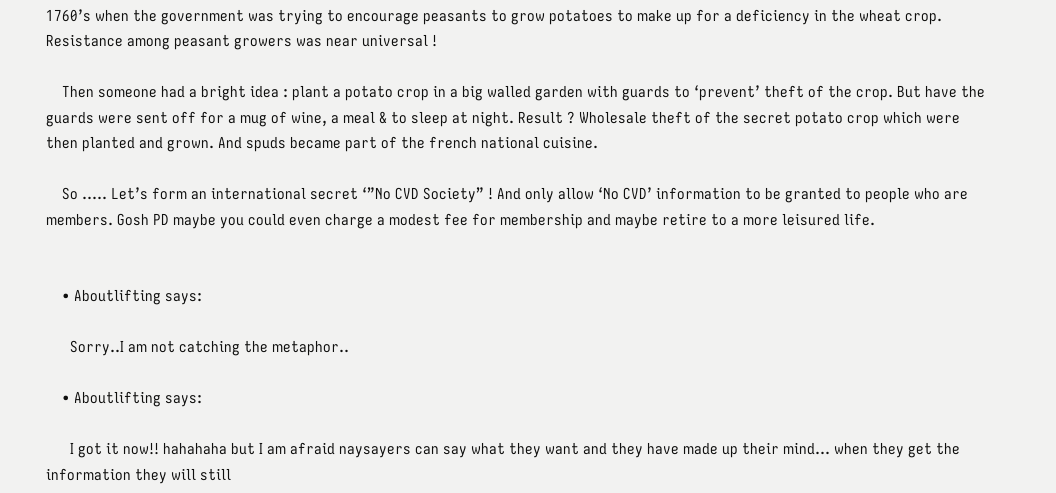1760’s when the government was trying to encourage peasants to grow potatoes to make up for a deficiency in the wheat crop. Resistance among peasant growers was near universal !

    Then someone had a bright idea : plant a potato crop in a big walled garden with guards to ‘prevent’ theft of the crop. But have the guards were sent off for a mug of wine, a meal & to sleep at night. Result ? Wholesale theft of the secret potato crop which were then planted and grown. And spuds became part of the french national cuisine.

    So ….. Let’s form an international secret ‘”No CVD Society” ! And only allow ‘No CVD’ information to be granted to people who are members. Gosh PD maybe you could even charge a modest fee for membership and maybe retire to a more leisured life.


    • Aboutlifting says:

      Sorry..I am not catching the metaphor..

    • Aboutlifting says:

      I got it now!! hahahaha but I am afraid naysayers can say what they want and they have made up their mind… when they get the information they will still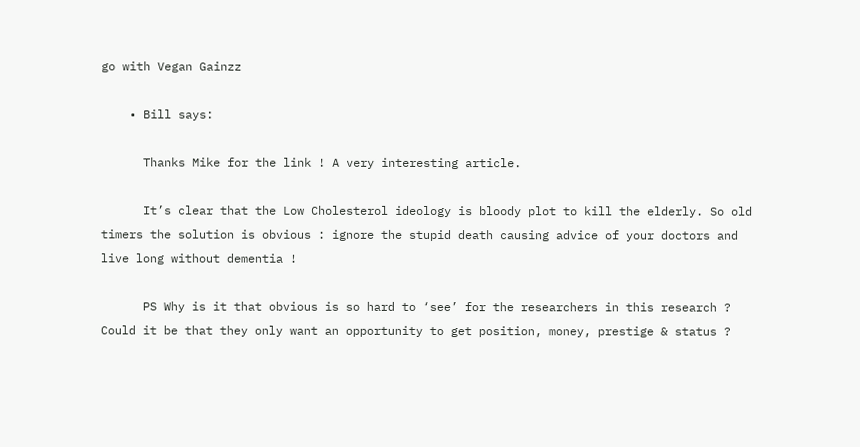go with Vegan Gainzz

    • Bill says:

      Thanks Mike for the link ! A very interesting article.

      It’s clear that the Low Cholesterol ideology is bloody plot to kill the elderly. So old timers the solution is obvious : ignore the stupid death causing advice of your doctors and live long without dementia !

      PS Why is it that obvious is so hard to ‘see’ for the researchers in this research ? Could it be that they only want an opportunity to get position, money, prestige & status ?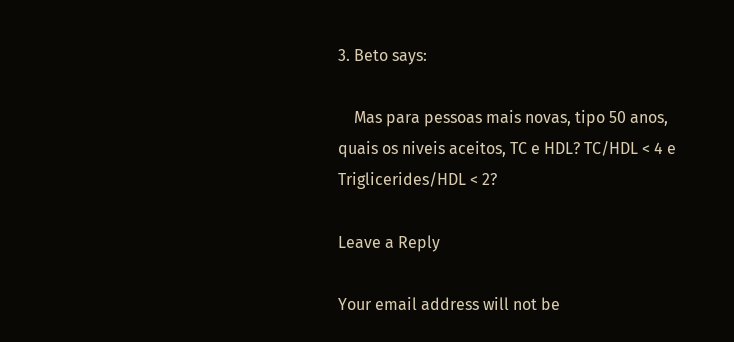3. Beto says:

    Mas para pessoas mais novas, tipo 50 anos, quais os niveis aceitos, TC e HDL? TC/HDL < 4 e Triglicerides/HDL < 2?

Leave a Reply

Your email address will not be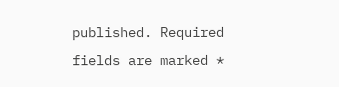published. Required fields are marked *